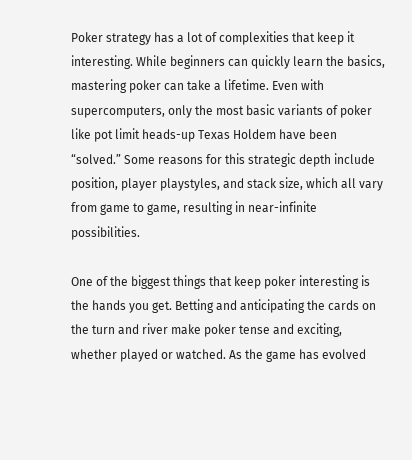Poker strategy has a lot of complexities that keep it interesting. While beginners can quickly learn the basics, mastering poker can take a lifetime. Even with supercomputers, only the most basic variants of poker like pot limit heads-up Texas Holdem have been “solved.” Some reasons for this strategic depth include position, player playstyles, and stack size, which all vary from game to game, resulting in near-infinite possibilities.

One of the biggest things that keep poker interesting is the hands you get. Betting and anticipating the cards on the turn and river make poker tense and exciting, whether played or watched. As the game has evolved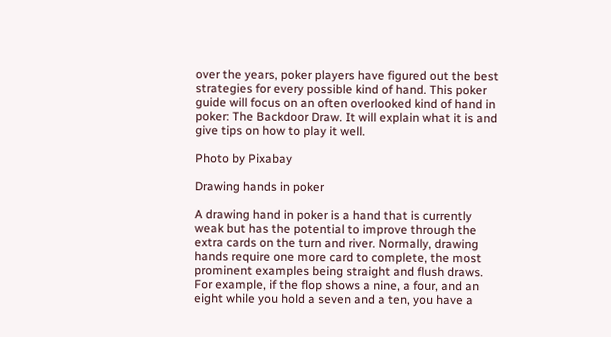over the years, poker players have figured out the best strategies for every possible kind of hand. This poker guide will focus on an often overlooked kind of hand in poker: The Backdoor Draw. It will explain what it is and give tips on how to play it well.

Photo by Pixabay

Drawing hands in poker

A drawing hand in poker is a hand that is currently weak but has the potential to improve through the extra cards on the turn and river. Normally, drawing hands require one more card to complete, the most prominent examples being straight and flush draws. For example, if the flop shows a nine, a four, and an eight while you hold a seven and a ten, you have a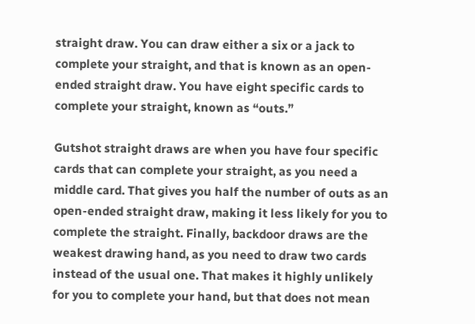straight draw. You can draw either a six or a jack to complete your straight, and that is known as an open-ended straight draw. You have eight specific cards to complete your straight, known as “outs.”

Gutshot straight draws are when you have four specific cards that can complete your straight, as you need a middle card. That gives you half the number of outs as an open-ended straight draw, making it less likely for you to complete the straight. Finally, backdoor draws are the weakest drawing hand, as you need to draw two cards instead of the usual one. That makes it highly unlikely for you to complete your hand, but that does not mean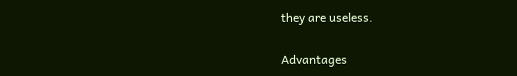they are useless.

Advantages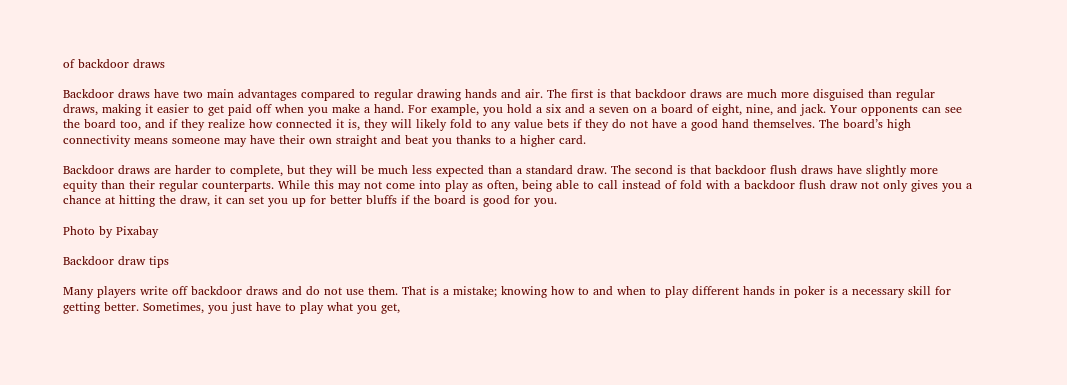of backdoor draws

Backdoor draws have two main advantages compared to regular drawing hands and air. The first is that backdoor draws are much more disguised than regular draws, making it easier to get paid off when you make a hand. For example, you hold a six and a seven on a board of eight, nine, and jack. Your opponents can see the board too, and if they realize how connected it is, they will likely fold to any value bets if they do not have a good hand themselves. The board’s high connectivity means someone may have their own straight and beat you thanks to a higher card.

Backdoor draws are harder to complete, but they will be much less expected than a standard draw. The second is that backdoor flush draws have slightly more equity than their regular counterparts. While this may not come into play as often, being able to call instead of fold with a backdoor flush draw not only gives you a chance at hitting the draw, it can set you up for better bluffs if the board is good for you.

Photo by Pixabay

Backdoor draw tips

Many players write off backdoor draws and do not use them. That is a mistake; knowing how to and when to play different hands in poker is a necessary skill for getting better. Sometimes, you just have to play what you get,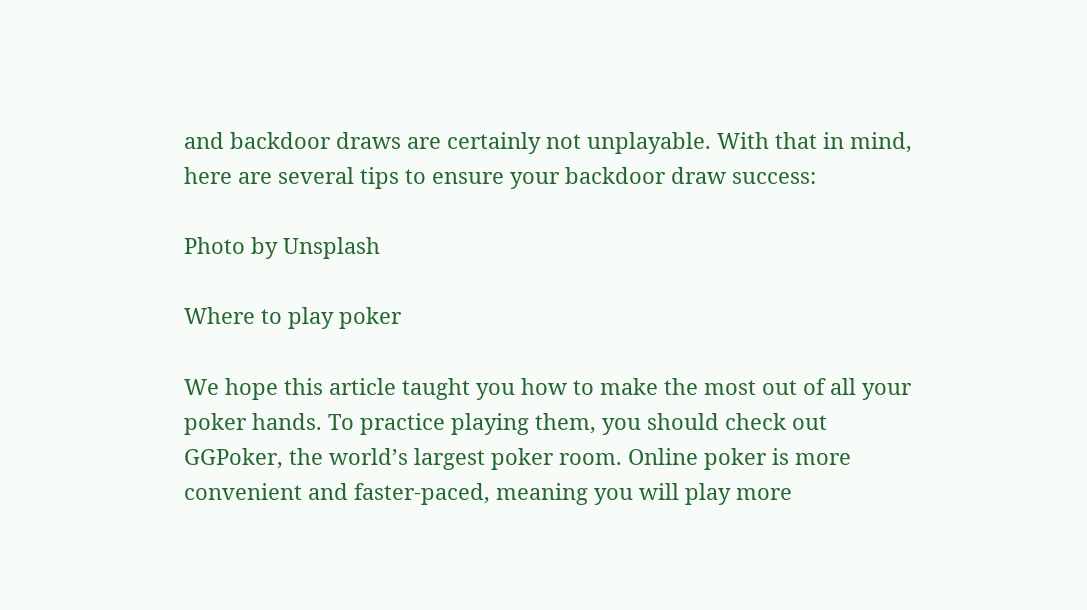and backdoor draws are certainly not unplayable. With that in mind, here are several tips to ensure your backdoor draw success:

Photo by Unsplash

Where to play poker

We hope this article taught you how to make the most out of all your poker hands. To practice playing them, you should check out GGPoker, the world’s largest poker room. Online poker is more convenient and faster-paced, meaning you will play more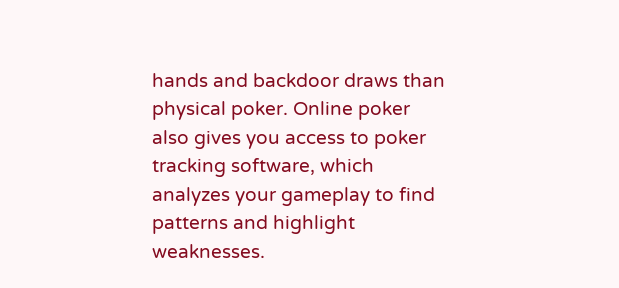hands and backdoor draws than physical poker. Online poker also gives you access to poker tracking software, which analyzes your gameplay to find patterns and highlight weaknesses.